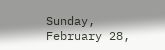Sunday, February 28,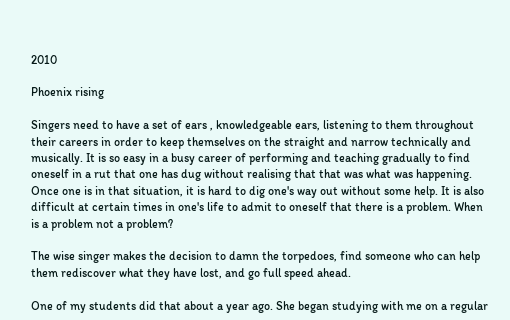2010

Phoenix rising

Singers need to have a set of ears , knowledgeable ears, listening to them throughout their careers in order to keep themselves on the straight and narrow technically and musically. It is so easy in a busy career of performing and teaching gradually to find oneself in a rut that one has dug without realising that that was what was happening. Once one is in that situation, it is hard to dig one's way out without some help. It is also difficult at certain times in one's life to admit to oneself that there is a problem. When is a problem not a problem?

The wise singer makes the decision to damn the torpedoes, find someone who can help them rediscover what they have lost, and go full speed ahead.

One of my students did that about a year ago. She began studying with me on a regular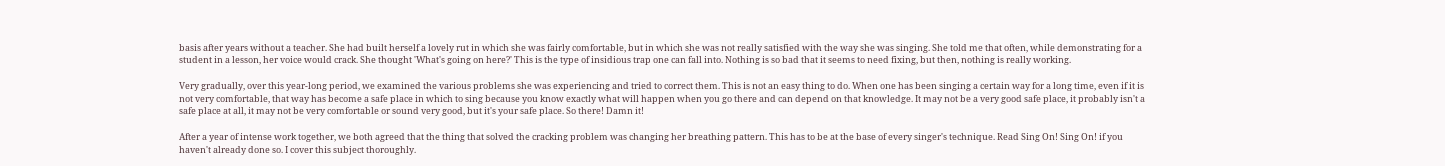basis after years without a teacher. She had built herself a lovely rut in which she was fairly comfortable, but in which she was not really satisfied with the way she was singing. She told me that often, while demonstrating for a student in a lesson, her voice would crack. She thought 'What's going on here?' This is the type of insidious trap one can fall into. Nothing is so bad that it seems to need fixing, but then, nothing is really working.

Very gradually, over this year-long period, we examined the various problems she was experiencing and tried to correct them. This is not an easy thing to do. When one has been singing a certain way for a long time, even if it is not very comfortable, that way has become a safe place in which to sing because you know exactly what will happen when you go there and can depend on that knowledge. It may not be a very good safe place, it probably isn't a safe place at all, it may not be very comfortable or sound very good, but it's your safe place. So there! Damn it!

After a year of intense work together, we both agreed that the thing that solved the cracking problem was changing her breathing pattern. This has to be at the base of every singer's technique. Read Sing On! Sing On! if you haven't already done so. I cover this subject thoroughly.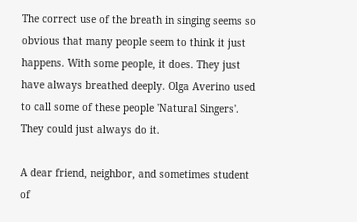The correct use of the breath in singing seems so obvious that many people seem to think it just happens. With some people, it does. They just have always breathed deeply. Olga Averino used to call some of these people 'Natural Singers'. They could just always do it.

A dear friend, neighbor, and sometimes student of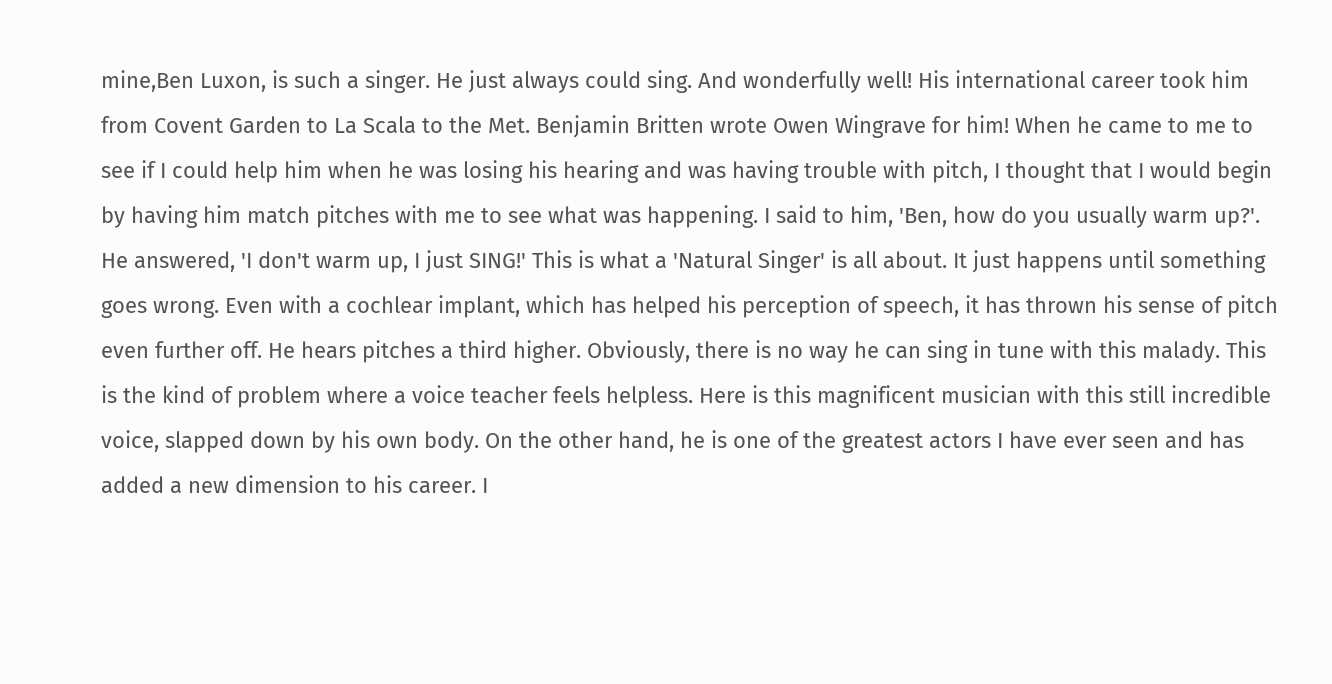mine,Ben Luxon, is such a singer. He just always could sing. And wonderfully well! His international career took him from Covent Garden to La Scala to the Met. Benjamin Britten wrote Owen Wingrave for him! When he came to me to see if I could help him when he was losing his hearing and was having trouble with pitch, I thought that I would begin by having him match pitches with me to see what was happening. I said to him, 'Ben, how do you usually warm up?'. He answered, 'I don't warm up, I just SING!' This is what a 'Natural Singer' is all about. It just happens until something goes wrong. Even with a cochlear implant, which has helped his perception of speech, it has thrown his sense of pitch even further off. He hears pitches a third higher. Obviously, there is no way he can sing in tune with this malady. This is the kind of problem where a voice teacher feels helpless. Here is this magnificent musician with this still incredible voice, slapped down by his own body. On the other hand, he is one of the greatest actors I have ever seen and has added a new dimension to his career. I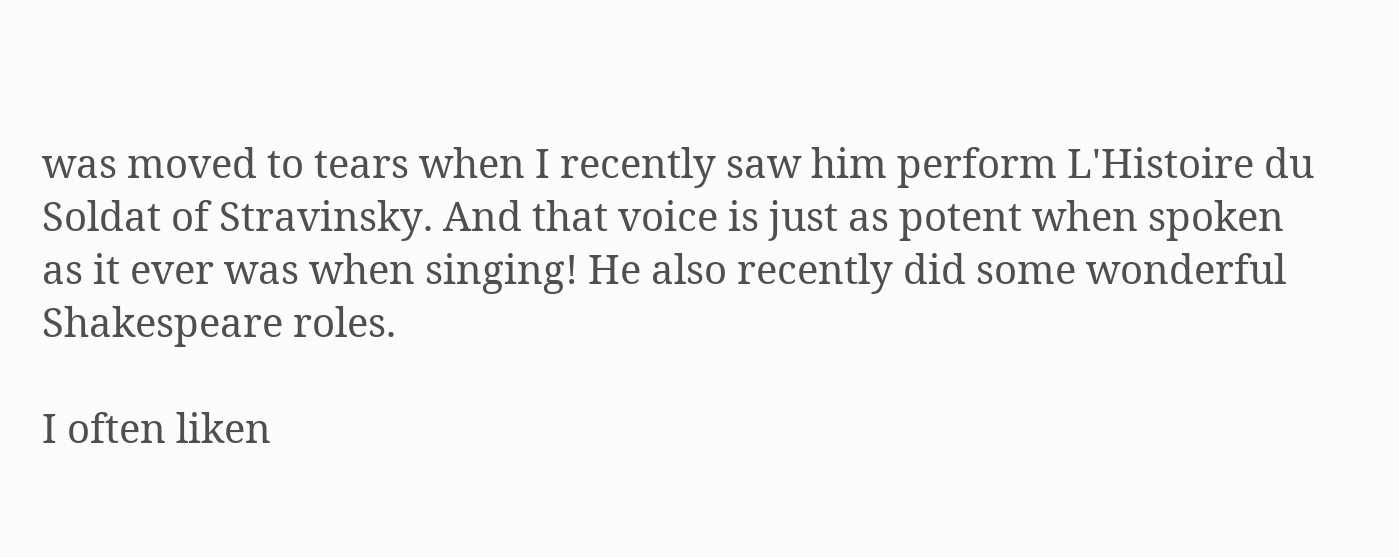was moved to tears when I recently saw him perform L'Histoire du Soldat of Stravinsky. And that voice is just as potent when spoken as it ever was when singing! He also recently did some wonderful Shakespeare roles.

I often liken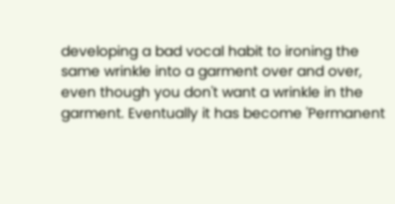developing a bad vocal habit to ironing the same wrinkle into a garment over and over, even though you don't want a wrinkle in the garment. Eventually it has become 'Permanent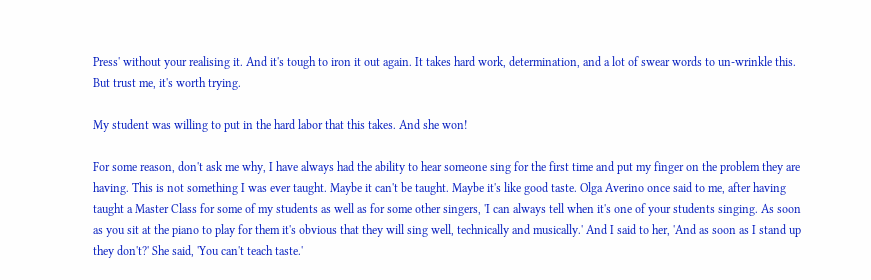Press' without your realising it. And it's tough to iron it out again. It takes hard work, determination, and a lot of swear words to un-wrinkle this. But trust me, it's worth trying.

My student was willing to put in the hard labor that this takes. And she won!

For some reason, don't ask me why, I have always had the ability to hear someone sing for the first time and put my finger on the problem they are having. This is not something I was ever taught. Maybe it can't be taught. Maybe it's like good taste. Olga Averino once said to me, after having taught a Master Class for some of my students as well as for some other singers, 'I can always tell when it's one of your students singing. As soon as you sit at the piano to play for them it's obvious that they will sing well, technically and musically.' And I said to her, 'And as soon as I stand up they don't?' She said, 'You can't teach taste.'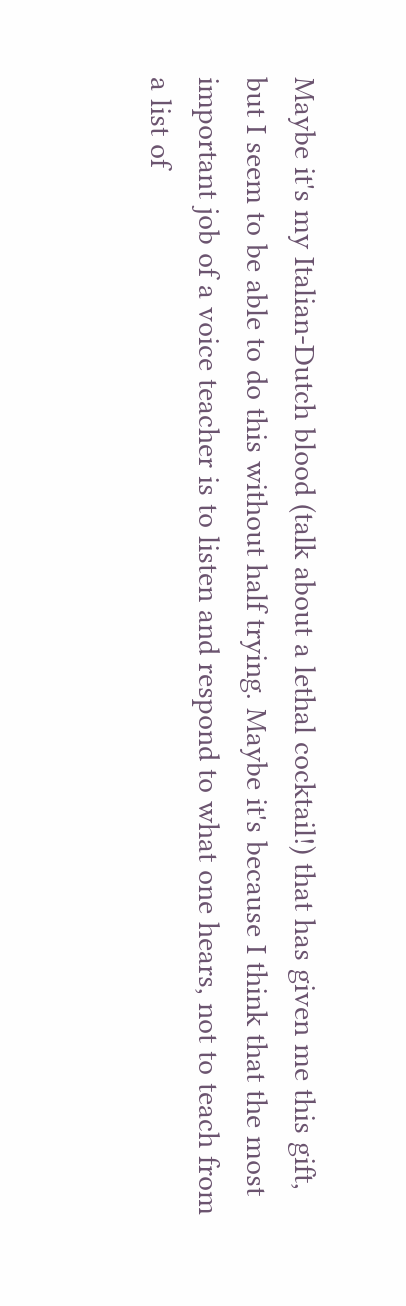Maybe it's my Italian-Dutch blood (talk about a lethal cocktail!) that has given me this gift, but I seem to be able to do this without half trying. Maybe it's because I think that the most important job of a voice teacher is to listen and respond to what one hears, not to teach from a list of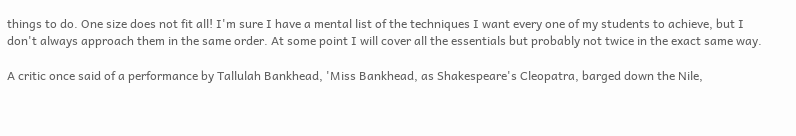things to do. One size does not fit all! I'm sure I have a mental list of the techniques I want every one of my students to achieve, but I don't always approach them in the same order. At some point I will cover all the essentials but probably not twice in the exact same way.

A critic once said of a performance by Tallulah Bankhead, 'Miss Bankhead, as Shakespeare's Cleopatra, barged down the Nile,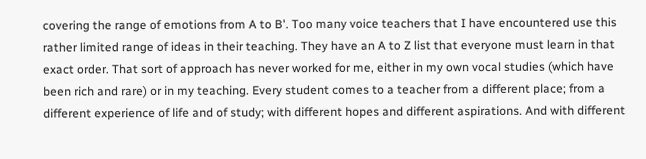covering the range of emotions from A to B'. Too many voice teachers that I have encountered use this rather limited range of ideas in their teaching. They have an A to Z list that everyone must learn in that exact order. That sort of approach has never worked for me, either in my own vocal studies (which have been rich and rare) or in my teaching. Every student comes to a teacher from a different place; from a different experience of life and of study; with different hopes and different aspirations. And with different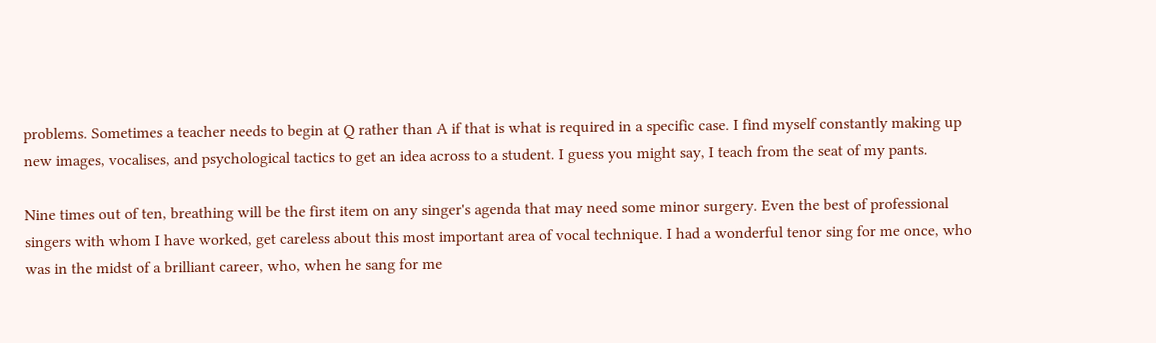problems. Sometimes a teacher needs to begin at Q rather than A if that is what is required in a specific case. I find myself constantly making up new images, vocalises, and psychological tactics to get an idea across to a student. I guess you might say, I teach from the seat of my pants.

Nine times out of ten, breathing will be the first item on any singer's agenda that may need some minor surgery. Even the best of professional singers with whom I have worked, get careless about this most important area of vocal technique. I had a wonderful tenor sing for me once, who was in the midst of a brilliant career, who, when he sang for me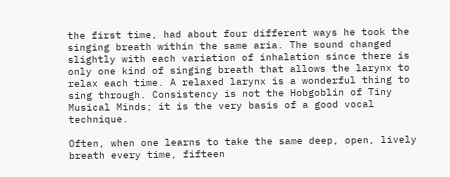the first time, had about four different ways he took the singing breath within the same aria. The sound changed slightly with each variation of inhalation since there is only one kind of singing breath that allows the larynx to relax each time. A relaxed larynx is a wonderful thing to sing through. Consistency is not the Hobgoblin of Tiny Musical Minds; it is the very basis of a good vocal technique.

Often, when one learns to take the same deep, open, lively breath every time, fifteen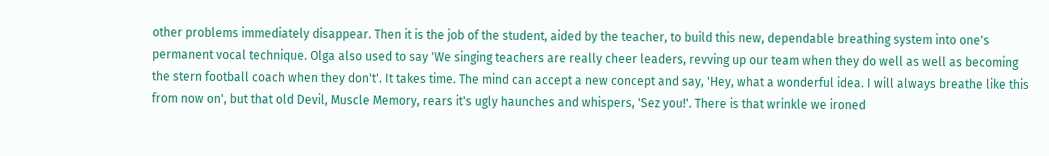other problems immediately disappear. Then it is the job of the student, aided by the teacher, to build this new, dependable breathing system into one's permanent vocal technique. Olga also used to say 'We singing teachers are really cheer leaders, revving up our team when they do well as well as becoming the stern football coach when they don't'. It takes time. The mind can accept a new concept and say, 'Hey, what a wonderful idea. I will always breathe like this from now on', but that old Devil, Muscle Memory, rears it's ugly haunches and whispers, 'Sez you!'. There is that wrinkle we ironed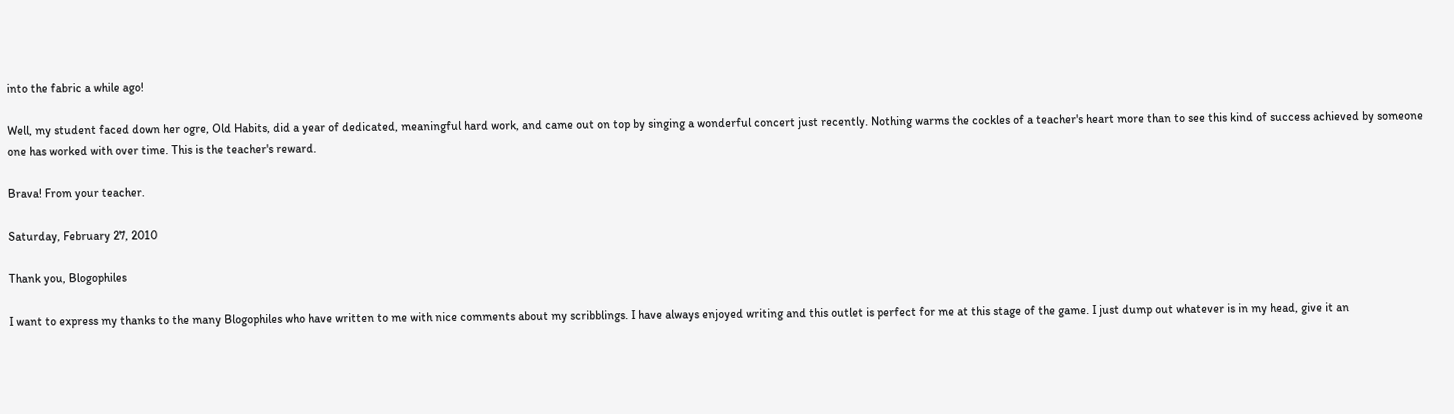into the fabric a while ago!

Well, my student faced down her ogre, Old Habits, did a year of dedicated, meaningful hard work, and came out on top by singing a wonderful concert just recently. Nothing warms the cockles of a teacher's heart more than to see this kind of success achieved by someone one has worked with over time. This is the teacher's reward.

Brava! From your teacher.

Saturday, February 27, 2010

Thank you, Blogophiles

I want to express my thanks to the many Blogophiles who have written to me with nice comments about my scribblings. I have always enjoyed writing and this outlet is perfect for me at this stage of the game. I just dump out whatever is in my head, give it an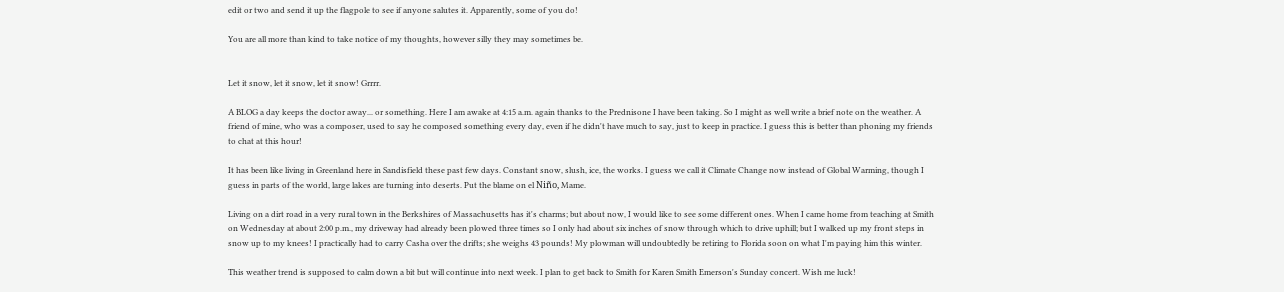edit or two and send it up the flagpole to see if anyone salutes it. Apparently, some of you do!

You are all more than kind to take notice of my thoughts, however silly they may sometimes be.


Let it snow, let it snow, let it snow! Grrrr.

A BLOG a day keeps the doctor away... or something. Here I am awake at 4:15 a.m. again thanks to the Prednisone I have been taking. So I might as well write a brief note on the weather. A friend of mine, who was a composer, used to say he composed something every day, even if he didn't have much to say, just to keep in practice. I guess this is better than phoning my friends to chat at this hour!

It has been like living in Greenland here in Sandisfield these past few days. Constant snow, slush, ice, the works. I guess we call it Climate Change now instead of Global Warming, though I guess in parts of the world, large lakes are turning into deserts. Put the blame on el Niño, Mame.

Living on a dirt road in a very rural town in the Berkshires of Massachusetts has it's charms; but about now, I would like to see some different ones. When I came home from teaching at Smith on Wednesday at about 2:00 p.m., my driveway had already been plowed three times so I only had about six inches of snow through which to drive uphill; but I walked up my front steps in snow up to my knees! I practically had to carry Casha over the drifts; she weighs 43 pounds! My plowman will undoubtedly be retiring to Florida soon on what I'm paying him this winter.

This weather trend is supposed to calm down a bit but will continue into next week. I plan to get back to Smith for Karen Smith Emerson's Sunday concert. Wish me luck!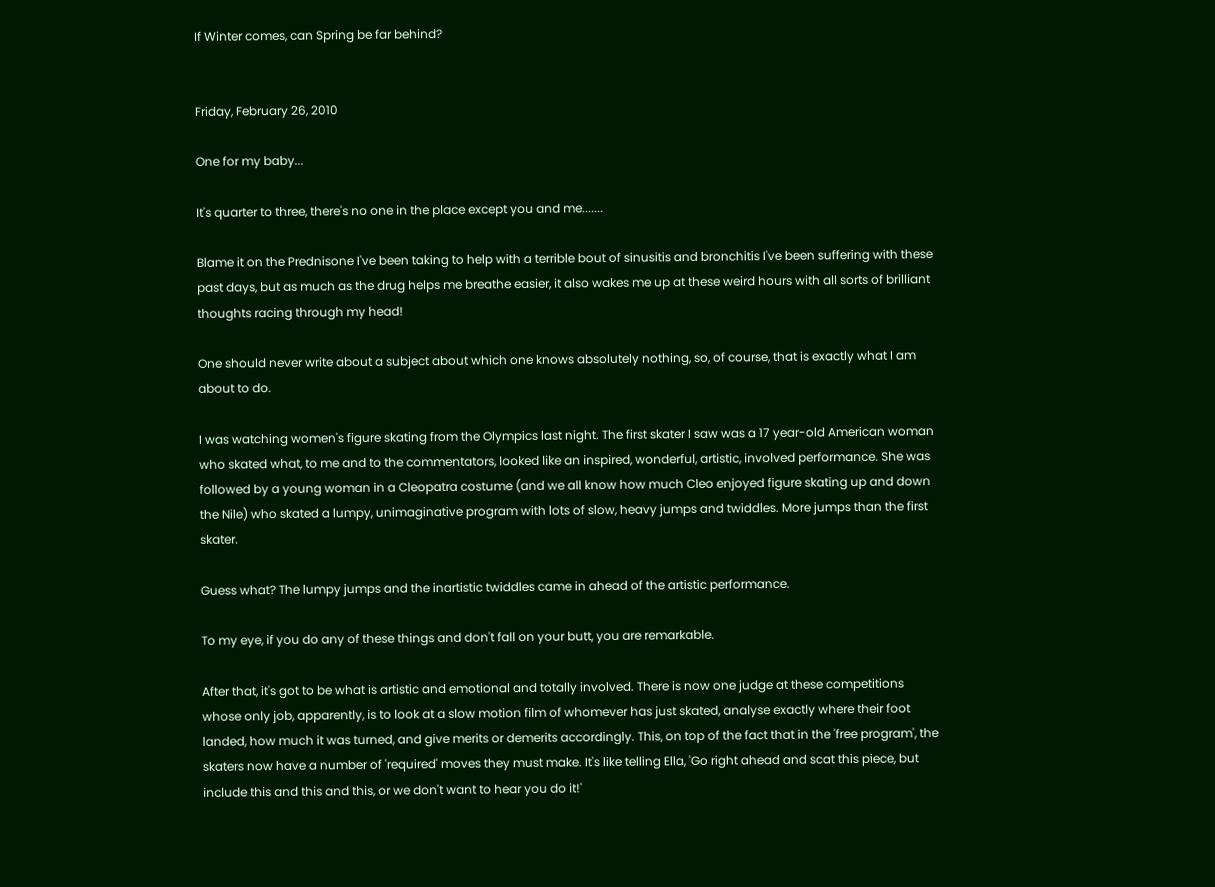If Winter comes, can Spring be far behind?


Friday, February 26, 2010

One for my baby...

It's quarter to three, there's no one in the place except you and me.......

Blame it on the Prednisone I've been taking to help with a terrible bout of sinusitis and bronchitis I've been suffering with these past days, but as much as the drug helps me breathe easier, it also wakes me up at these weird hours with all sorts of brilliant thoughts racing through my head!

One should never write about a subject about which one knows absolutely nothing, so, of course, that is exactly what I am about to do.

I was watching women's figure skating from the Olympics last night. The first skater I saw was a 17 year-old American woman who skated what, to me and to the commentators, looked like an inspired, wonderful, artistic, involved performance. She was followed by a young woman in a Cleopatra costume (and we all know how much Cleo enjoyed figure skating up and down the Nile) who skated a lumpy, unimaginative program with lots of slow, heavy jumps and twiddles. More jumps than the first skater.

Guess what? The lumpy jumps and the inartistic twiddles came in ahead of the artistic performance.

To my eye, if you do any of these things and don't fall on your butt, you are remarkable.

After that, it's got to be what is artistic and emotional and totally involved. There is now one judge at these competitions whose only job, apparently, is to look at a slow motion film of whomever has just skated, analyse exactly where their foot landed, how much it was turned, and give merits or demerits accordingly. This, on top of the fact that in the 'free program', the skaters now have a number of 'required' moves they must make. It's like telling Ella, 'Go right ahead and scat this piece, but include this and this and this, or we don't want to hear you do it!'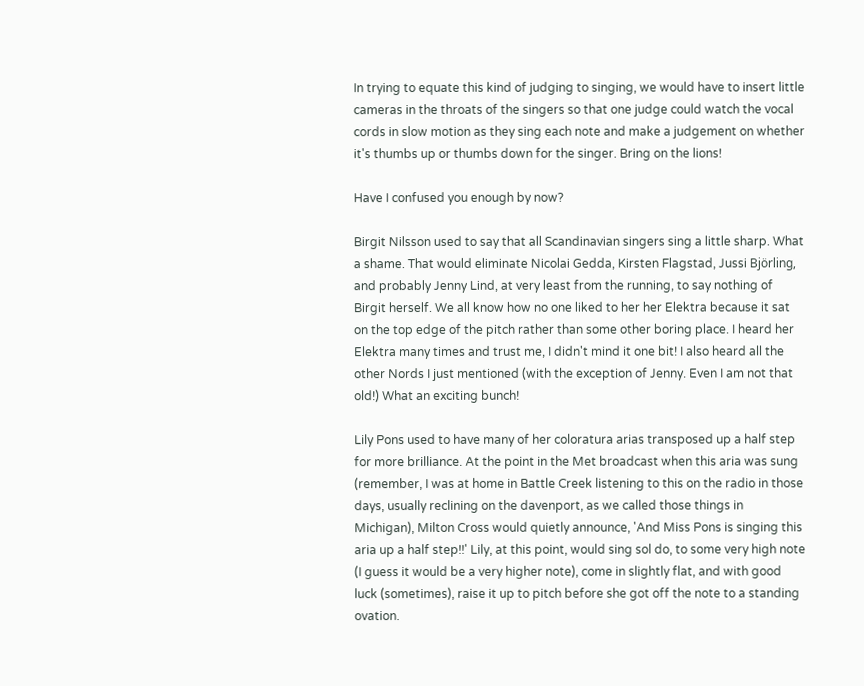In trying to equate this kind of judging to singing, we would have to insert little cameras in the throats of the singers so that one judge could watch the vocal cords in slow motion as they sing each note and make a judgement on whether it's thumbs up or thumbs down for the singer. Bring on the lions!

Have I confused you enough by now?

Birgit Nilsson used to say that all Scandinavian singers sing a little sharp. What a shame. That would eliminate Nicolai Gedda, Kirsten Flagstad, Jussi Björling, and probably Jenny Lind, at very least from the running, to say nothing of Birgit herself. We all know how no one liked to her her Elektra because it sat on the top edge of the pitch rather than some other boring place. I heard her Elektra many times and trust me, I didn't mind it one bit! I also heard all the other Nords I just mentioned (with the exception of Jenny. Even I am not that old!) What an exciting bunch!

Lily Pons used to have many of her coloratura arias transposed up a half step for more brilliance. At the point in the Met broadcast when this aria was sung (remember, I was at home in Battle Creek listening to this on the radio in those days, usually reclining on the davenport, as we called those things in Michigan), Milton Cross would quietly announce, 'And Miss Pons is singing this aria up a half step!!' Lily, at this point, would sing sol do, to some very high note (I guess it would be a very higher note), come in slightly flat, and with good luck (sometimes), raise it up to pitch before she got off the note to a standing ovation.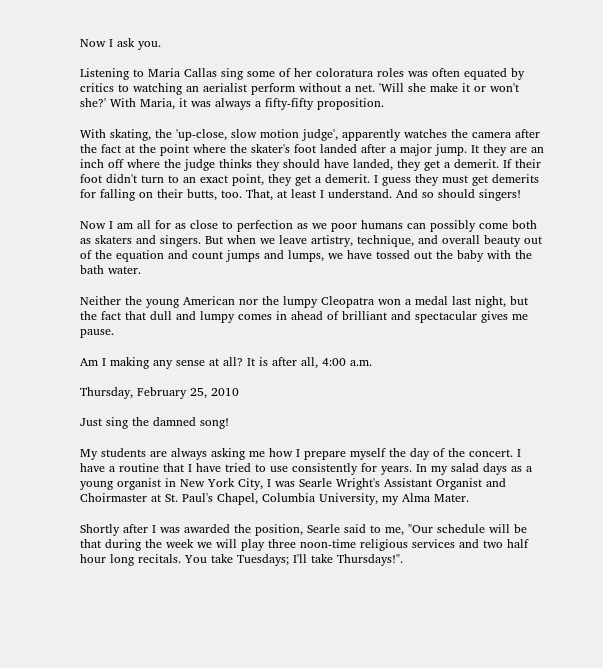Now I ask you.

Listening to Maria Callas sing some of her coloratura roles was often equated by critics to watching an aerialist perform without a net. 'Will she make it or won't she?' With Maria, it was always a fifty-fifty proposition.

With skating, the 'up-close, slow motion judge', apparently watches the camera after the fact at the point where the skater's foot landed after a major jump. It they are an inch off where the judge thinks they should have landed, they get a demerit. If their foot didn't turn to an exact point, they get a demerit. I guess they must get demerits for falling on their butts, too. That, at least I understand. And so should singers!

Now I am all for as close to perfection as we poor humans can possibly come both as skaters and singers. But when we leave artistry, technique, and overall beauty out of the equation and count jumps and lumps, we have tossed out the baby with the bath water.

Neither the young American nor the lumpy Cleopatra won a medal last night, but the fact that dull and lumpy comes in ahead of brilliant and spectacular gives me pause.

Am I making any sense at all? It is after all, 4:00 a.m.

Thursday, February 25, 2010

Just sing the damned song!

My students are always asking me how I prepare myself the day of the concert. I have a routine that I have tried to use consistently for years. In my salad days as a young organist in New York City, I was Searle Wright's Assistant Organist and Choirmaster at St. Paul's Chapel, Columbia University, my Alma Mater.

Shortly after I was awarded the position, Searle said to me, "Our schedule will be that during the week we will play three noon-time religious services and two half hour long recitals. You take Tuesdays; I'll take Thursdays!".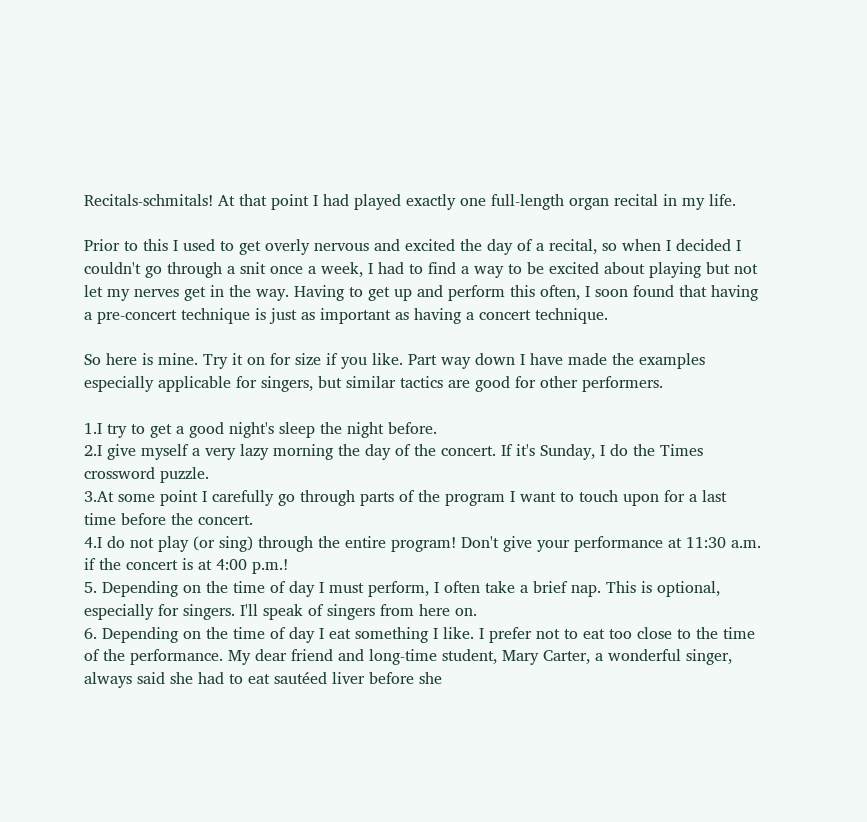Recitals-schmitals! At that point I had played exactly one full-length organ recital in my life.

Prior to this I used to get overly nervous and excited the day of a recital, so when I decided I couldn't go through a snit once a week, I had to find a way to be excited about playing but not let my nerves get in the way. Having to get up and perform this often, I soon found that having a pre-concert technique is just as important as having a concert technique.

So here is mine. Try it on for size if you like. Part way down I have made the examples especially applicable for singers, but similar tactics are good for other performers.

1.I try to get a good night's sleep the night before.
2.I give myself a very lazy morning the day of the concert. If it's Sunday, I do the Times crossword puzzle.
3.At some point I carefully go through parts of the program I want to touch upon for a last time before the concert.
4.I do not play (or sing) through the entire program! Don't give your performance at 11:30 a.m. if the concert is at 4:00 p.m.!
5. Depending on the time of day I must perform, I often take a brief nap. This is optional, especially for singers. I'll speak of singers from here on.
6. Depending on the time of day I eat something I like. I prefer not to eat too close to the time of the performance. My dear friend and long-time student, Mary Carter, a wonderful singer, always said she had to eat sautéed liver before she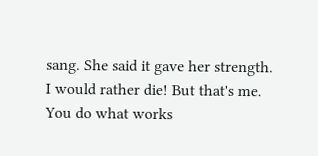sang. She said it gave her strength. I would rather die! But that's me. You do what works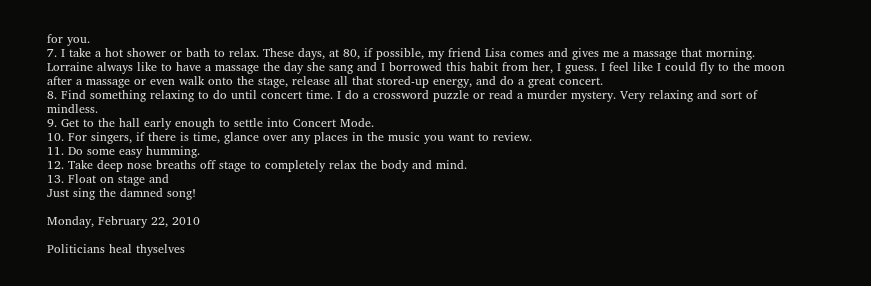for you.
7. I take a hot shower or bath to relax. These days, at 80, if possible, my friend Lisa comes and gives me a massage that morning. Lorraine always like to have a massage the day she sang and I borrowed this habit from her, I guess. I feel like I could fly to the moon after a massage or even walk onto the stage, release all that stored-up energy, and do a great concert.
8. Find something relaxing to do until concert time. I do a crossword puzzle or read a murder mystery. Very relaxing and sort of mindless.
9. Get to the hall early enough to settle into Concert Mode.
10. For singers, if there is time, glance over any places in the music you want to review.
11. Do some easy humming.
12. Take deep nose breaths off stage to completely relax the body and mind.
13. Float on stage and
Just sing the damned song!

Monday, February 22, 2010

Politicians heal thyselves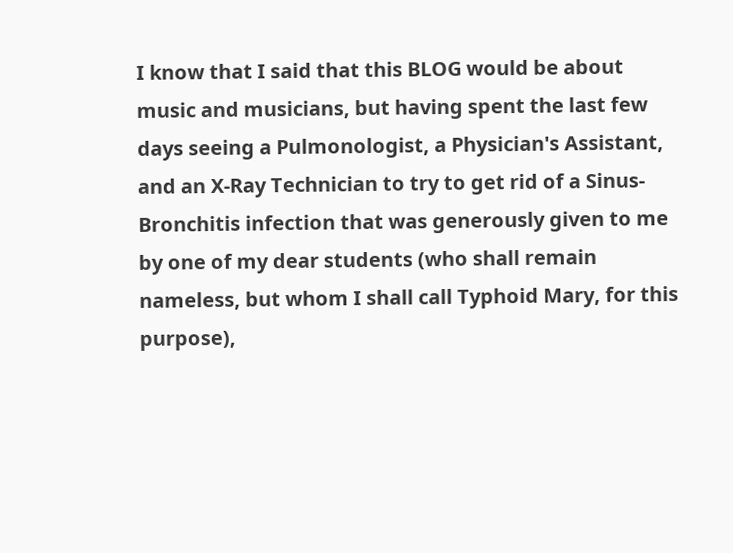I know that I said that this BLOG would be about music and musicians, but having spent the last few days seeing a Pulmonologist, a Physician's Assistant, and an X-Ray Technician to try to get rid of a Sinus-Bronchitis infection that was generously given to me by one of my dear students (who shall remain nameless, but whom I shall call Typhoid Mary, for this purpose),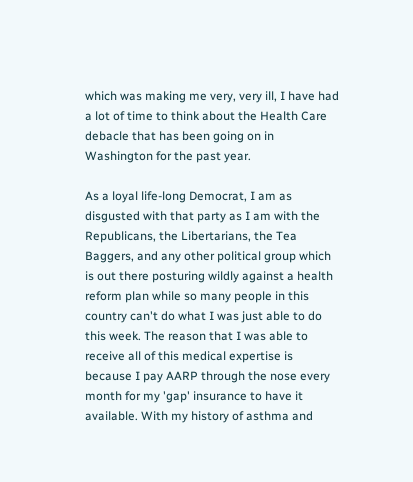which was making me very, very ill, I have had a lot of time to think about the Health Care debacle that has been going on in Washington for the past year.

As a loyal life-long Democrat, I am as disgusted with that party as I am with the Republicans, the Libertarians, the Tea Baggers, and any other political group which is out there posturing wildly against a health reform plan while so many people in this country can't do what I was just able to do this week. The reason that I was able to receive all of this medical expertise is because I pay AARP through the nose every month for my 'gap' insurance to have it available. With my history of asthma and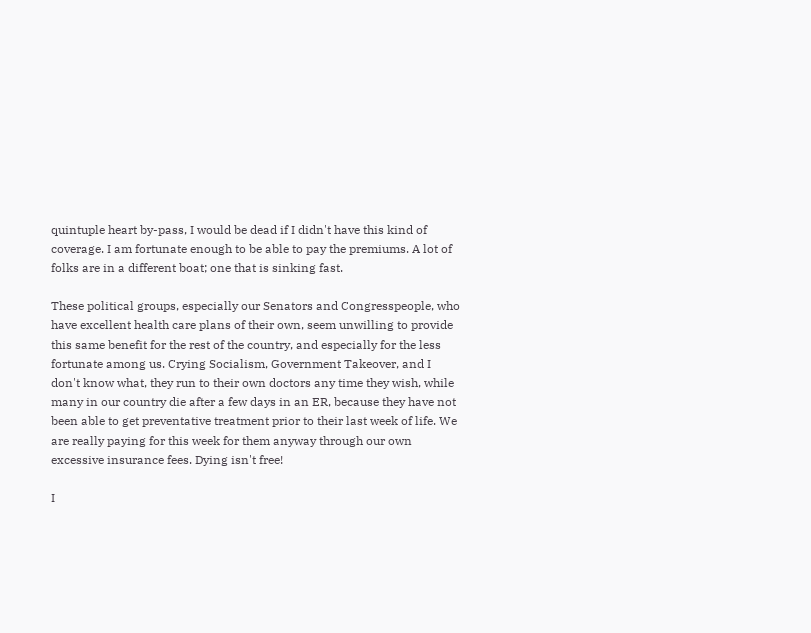quintuple heart by-pass, I would be dead if I didn't have this kind of coverage. I am fortunate enough to be able to pay the premiums. A lot of folks are in a different boat; one that is sinking fast.

These political groups, especially our Senators and Congresspeople, who have excellent health care plans of their own, seem unwilling to provide this same benefit for the rest of the country, and especially for the less fortunate among us. Crying Socialism, Government Takeover, and I don't know what, they run to their own doctors any time they wish, while many in our country die after a few days in an ER, because they have not been able to get preventative treatment prior to their last week of life. We are really paying for this week for them anyway through our own excessive insurance fees. Dying isn't free!

I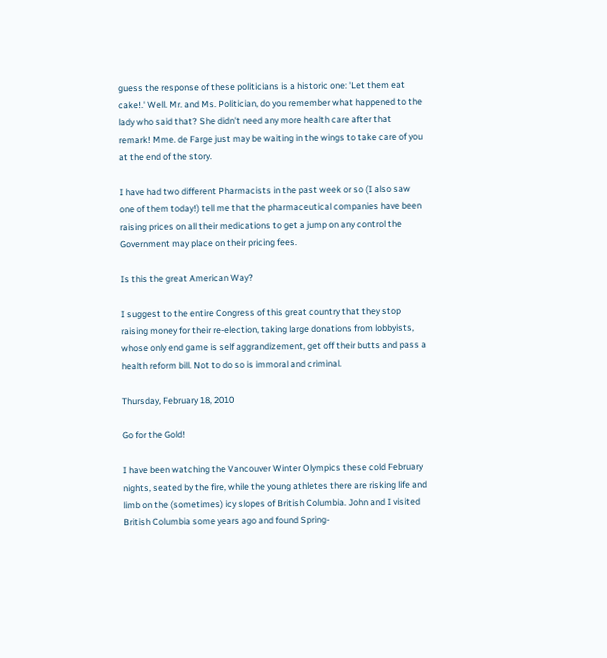guess the response of these politicians is a historic one: 'Let them eat cake!.' Well. Mr. and Ms. Politician, do you remember what happened to the lady who said that? She didn't need any more health care after that remark! Mme. de Farge just may be waiting in the wings to take care of you at the end of the story.

I have had two different Pharmacists in the past week or so (I also saw one of them today!) tell me that the pharmaceutical companies have been raising prices on all their medications to get a jump on any control the Government may place on their pricing fees.

Is this the great American Way?

I suggest to the entire Congress of this great country that they stop raising money for their re-election, taking large donations from lobbyists, whose only end game is self aggrandizement, get off their butts and pass a health reform bill. Not to do so is immoral and criminal.

Thursday, February 18, 2010

Go for the Gold!

I have been watching the Vancouver Winter Olympics these cold February nights, seated by the fire, while the young athletes there are risking life and limb on the (sometimes) icy slopes of British Columbia. John and I visited British Columbia some years ago and found Spring-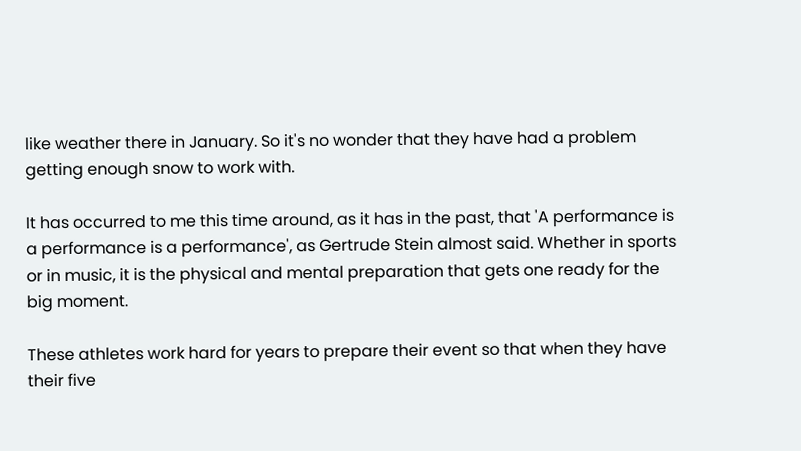like weather there in January. So it's no wonder that they have had a problem getting enough snow to work with.

It has occurred to me this time around, as it has in the past, that 'A performance is a performance is a performance', as Gertrude Stein almost said. Whether in sports or in music, it is the physical and mental preparation that gets one ready for the big moment.

These athletes work hard for years to prepare their event so that when they have their five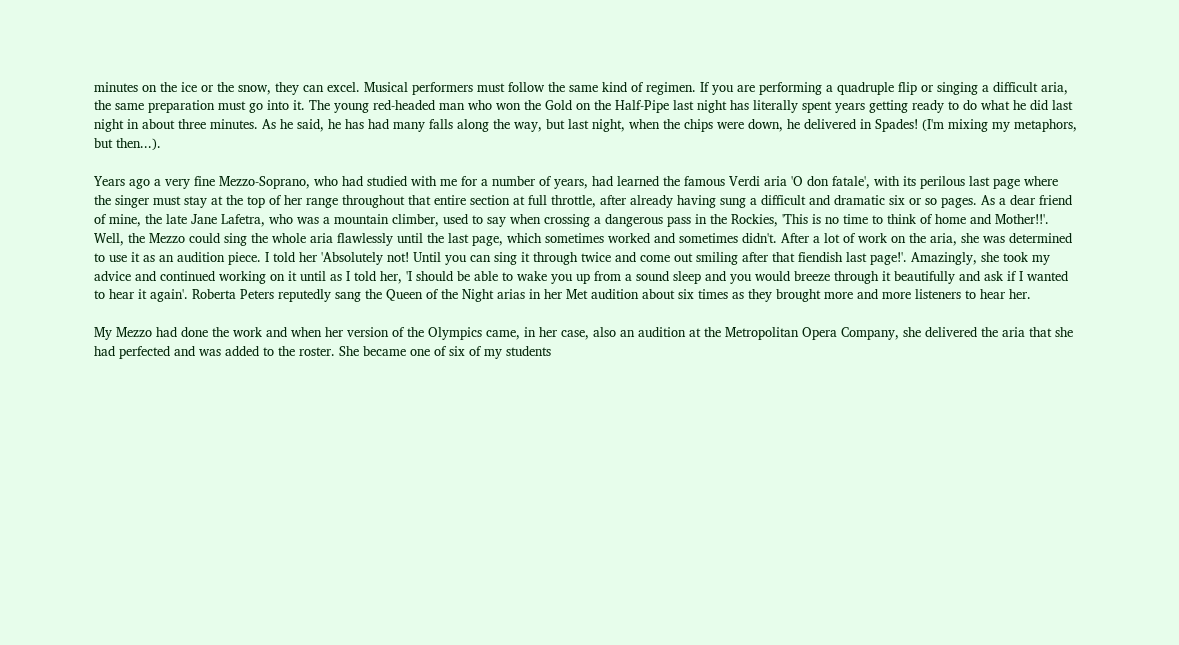minutes on the ice or the snow, they can excel. Musical performers must follow the same kind of regimen. If you are performing a quadruple flip or singing a difficult aria, the same preparation must go into it. The young red-headed man who won the Gold on the Half-Pipe last night has literally spent years getting ready to do what he did last night in about three minutes. As he said, he has had many falls along the way, but last night, when the chips were down, he delivered in Spades! (I'm mixing my metaphors, but then...).

Years ago a very fine Mezzo-Soprano, who had studied with me for a number of years, had learned the famous Verdi aria 'O don fatale', with its perilous last page where the singer must stay at the top of her range throughout that entire section at full throttle, after already having sung a difficult and dramatic six or so pages. As a dear friend of mine, the late Jane Lafetra, who was a mountain climber, used to say when crossing a dangerous pass in the Rockies, 'This is no time to think of home and Mother!!'. Well, the Mezzo could sing the whole aria flawlessly until the last page, which sometimes worked and sometimes didn't. After a lot of work on the aria, she was determined to use it as an audition piece. I told her 'Absolutely not! Until you can sing it through twice and come out smiling after that fiendish last page!'. Amazingly, she took my advice and continued working on it until as I told her, 'I should be able to wake you up from a sound sleep and you would breeze through it beautifully and ask if I wanted to hear it again'. Roberta Peters reputedly sang the Queen of the Night arias in her Met audition about six times as they brought more and more listeners to hear her.

My Mezzo had done the work and when her version of the Olympics came, in her case, also an audition at the Metropolitan Opera Company, she delivered the aria that she had perfected and was added to the roster. She became one of six of my students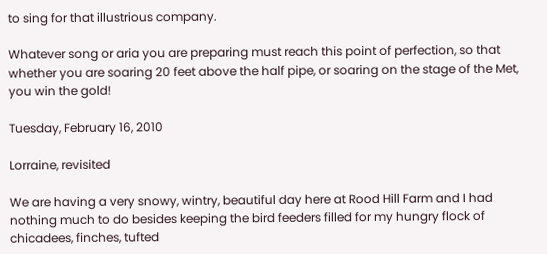to sing for that illustrious company.

Whatever song or aria you are preparing must reach this point of perfection, so that whether you are soaring 20 feet above the half pipe, or soaring on the stage of the Met, you win the gold!

Tuesday, February 16, 2010

Lorraine, revisited

We are having a very snowy, wintry, beautiful day here at Rood Hill Farm and I had nothing much to do besides keeping the bird feeders filled for my hungry flock of chicadees, finches, tufted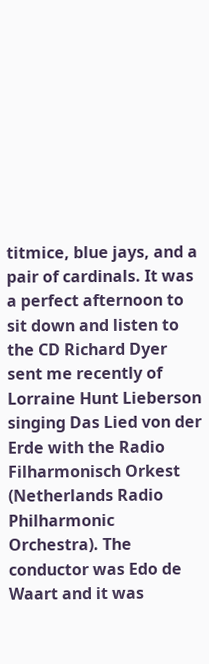titmice, blue jays, and a pair of cardinals. It was a perfect afternoon to sit down and listen to the CD Richard Dyer sent me recently of Lorraine Hunt Lieberson singing Das Lied von der Erde with the Radio Filharmonisch Orkest (Netherlands Radio Philharmonic Orchestra). The conductor was Edo de Waart and it was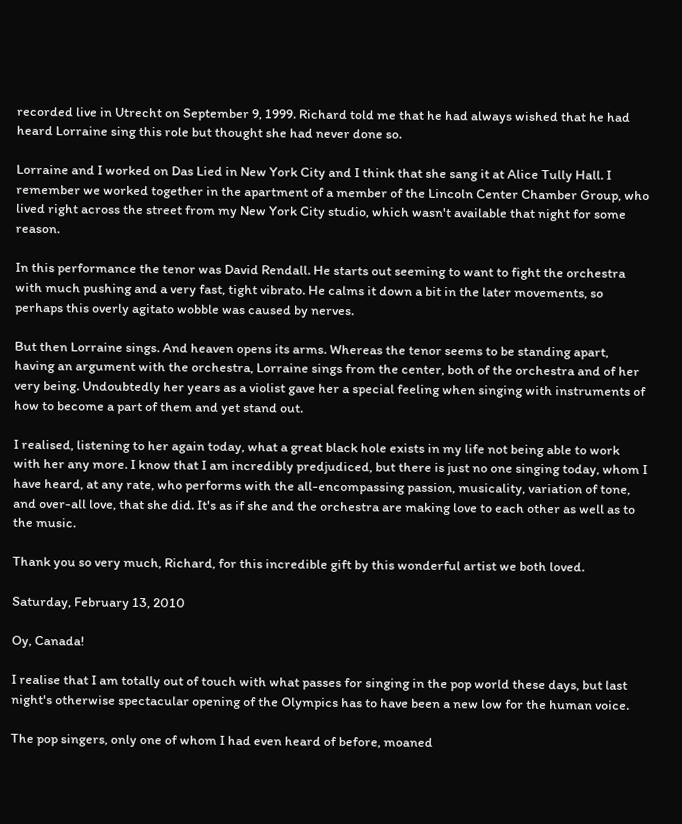recorded live in Utrecht on September 9, 1999. Richard told me that he had always wished that he had heard Lorraine sing this role but thought she had never done so.

Lorraine and I worked on Das Lied in New York City and I think that she sang it at Alice Tully Hall. I remember we worked together in the apartment of a member of the Lincoln Center Chamber Group, who lived right across the street from my New York City studio, which wasn't available that night for some reason.

In this performance the tenor was David Rendall. He starts out seeming to want to fight the orchestra with much pushing and a very fast, tight vibrato. He calms it down a bit in the later movements, so perhaps this overly agitato wobble was caused by nerves.

But then Lorraine sings. And heaven opens its arms. Whereas the tenor seems to be standing apart, having an argument with the orchestra, Lorraine sings from the center, both of the orchestra and of her very being. Undoubtedly her years as a violist gave her a special feeling when singing with instruments of how to become a part of them and yet stand out.

I realised, listening to her again today, what a great black hole exists in my life not being able to work with her any more. I know that I am incredibly predjudiced, but there is just no one singing today, whom I have heard, at any rate, who performs with the all-encompassing passion, musicality, variation of tone, and over-all love, that she did. It's as if she and the orchestra are making love to each other as well as to the music.

Thank you so very much, Richard, for this incredible gift by this wonderful artist we both loved.

Saturday, February 13, 2010

Oy, Canada!

I realise that I am totally out of touch with what passes for singing in the pop world these days, but last night's otherwise spectacular opening of the Olympics has to have been a new low for the human voice.

The pop singers, only one of whom I had even heard of before, moaned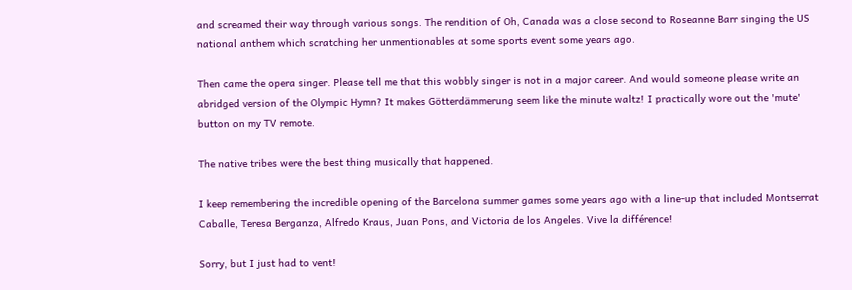and screamed their way through various songs. The rendition of Oh, Canada was a close second to Roseanne Barr singing the US national anthem which scratching her unmentionables at some sports event some years ago.

Then came the opera singer. Please tell me that this wobbly singer is not in a major career. And would someone please write an abridged version of the Olympic Hymn? It makes Götterdämmerung seem like the minute waltz! I practically wore out the 'mute' button on my TV remote.

The native tribes were the best thing musically that happened.

I keep remembering the incredible opening of the Barcelona summer games some years ago with a line-up that included Montserrat Caballe, Teresa Berganza, Alfredo Kraus, Juan Pons, and Victoria de los Angeles. Vive la différence!

Sorry, but I just had to vent!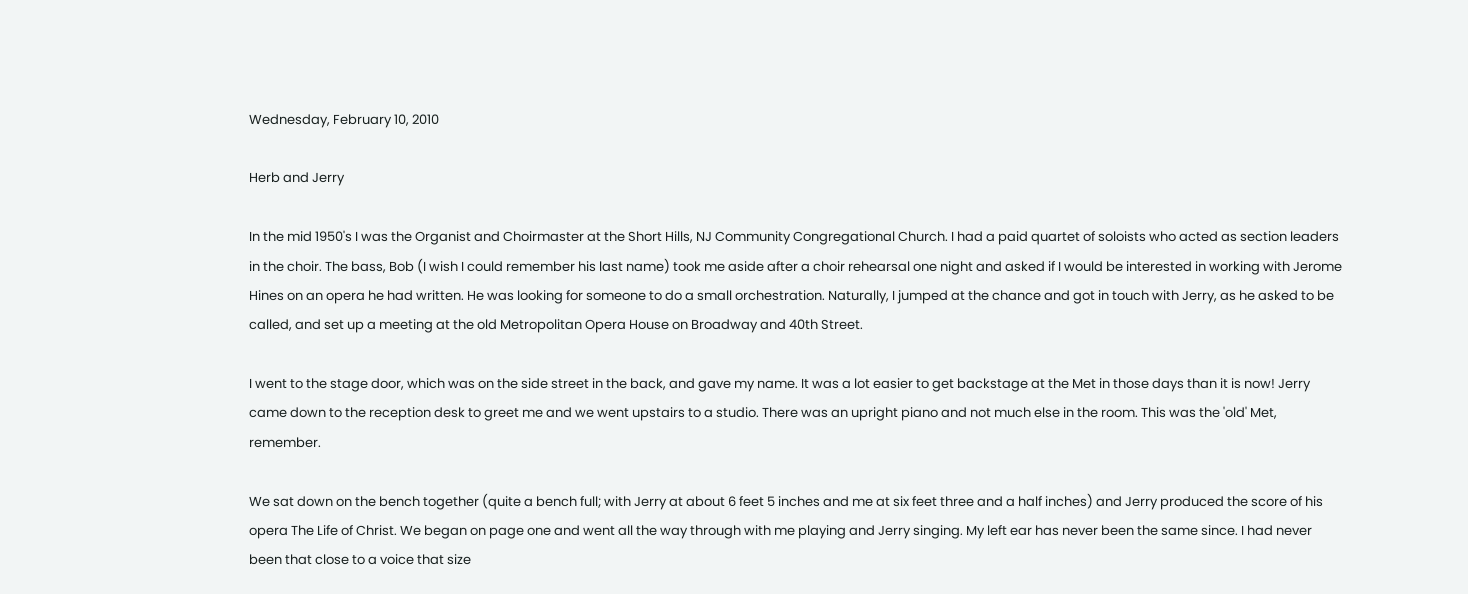Wednesday, February 10, 2010

Herb and Jerry

In the mid 1950's I was the Organist and Choirmaster at the Short Hills, NJ Community Congregational Church. I had a paid quartet of soloists who acted as section leaders in the choir. The bass, Bob (I wish I could remember his last name) took me aside after a choir rehearsal one night and asked if I would be interested in working with Jerome Hines on an opera he had written. He was looking for someone to do a small orchestration. Naturally, I jumped at the chance and got in touch with Jerry, as he asked to be called, and set up a meeting at the old Metropolitan Opera House on Broadway and 40th Street.

I went to the stage door, which was on the side street in the back, and gave my name. It was a lot easier to get backstage at the Met in those days than it is now! Jerry came down to the reception desk to greet me and we went upstairs to a studio. There was an upright piano and not much else in the room. This was the 'old' Met, remember.

We sat down on the bench together (quite a bench full; with Jerry at about 6 feet 5 inches and me at six feet three and a half inches) and Jerry produced the score of his opera The Life of Christ. We began on page one and went all the way through with me playing and Jerry singing. My left ear has never been the same since. I had never been that close to a voice that size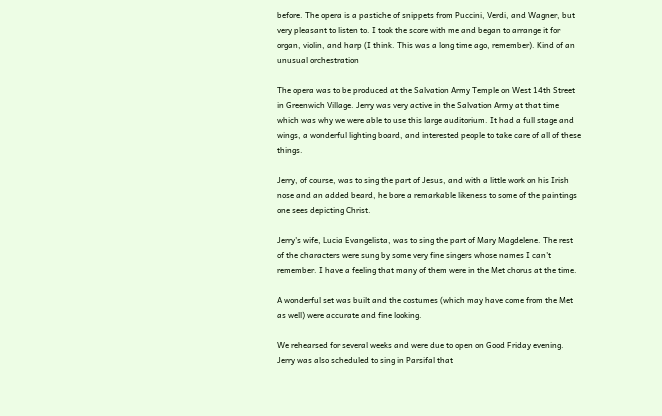before. The opera is a pastiche of snippets from Puccini, Verdi, and Wagner, but very pleasant to listen to. I took the score with me and began to arrange it for organ, violin, and harp (I think. This was a long time ago, remember). Kind of an unusual orchestration

The opera was to be produced at the Salvation Army Temple on West 14th Street in Greenwich Village. Jerry was very active in the Salvation Army at that time which was why we were able to use this large auditorium. It had a full stage and wings, a wonderful lighting board, and interested people to take care of all of these things.

Jerry, of course, was to sing the part of Jesus, and with a little work on his Irish nose and an added beard, he bore a remarkable likeness to some of the paintings one sees depicting Christ.

Jerry's wife, Lucia Evangelista, was to sing the part of Mary Magdelene. The rest of the characters were sung by some very fine singers whose names I can't remember. I have a feeling that many of them were in the Met chorus at the time.

A wonderful set was built and the costumes (which may have come from the Met as well) were accurate and fine looking.

We rehearsed for several weeks and were due to open on Good Friday evening. Jerry was also scheduled to sing in Parsifal that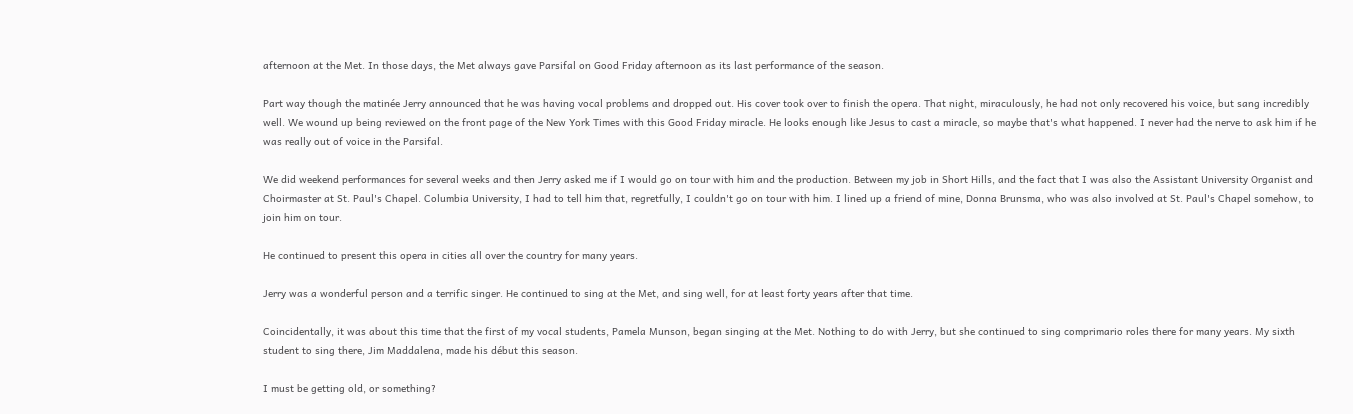afternoon at the Met. In those days, the Met always gave Parsifal on Good Friday afternoon as its last performance of the season.

Part way though the matinée Jerry announced that he was having vocal problems and dropped out. His cover took over to finish the opera. That night, miraculously, he had not only recovered his voice, but sang incredibly well. We wound up being reviewed on the front page of the New York Times with this Good Friday miracle. He looks enough like Jesus to cast a miracle, so maybe that's what happened. I never had the nerve to ask him if he was really out of voice in the Parsifal.

We did weekend performances for several weeks and then Jerry asked me if I would go on tour with him and the production. Between my job in Short Hills, and the fact that I was also the Assistant University Organist and Choirmaster at St. Paul's Chapel. Columbia University, I had to tell him that, regretfully, I couldn't go on tour with him. I lined up a friend of mine, Donna Brunsma, who was also involved at St. Paul's Chapel somehow, to join him on tour.

He continued to present this opera in cities all over the country for many years.

Jerry was a wonderful person and a terrific singer. He continued to sing at the Met, and sing well, for at least forty years after that time.

Coincidentally, it was about this time that the first of my vocal students, Pamela Munson, began singing at the Met. Nothing to do with Jerry, but she continued to sing comprimario roles there for many years. My sixth student to sing there, Jim Maddalena, made his début this season.

I must be getting old, or something?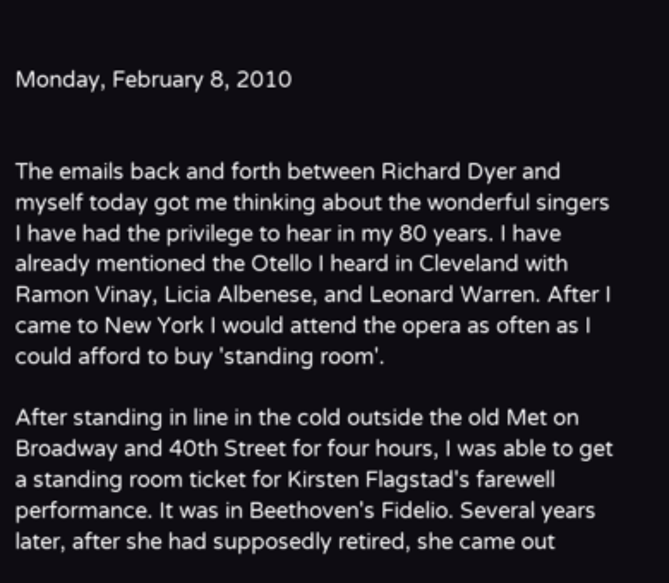Monday, February 8, 2010


The emails back and forth between Richard Dyer and myself today got me thinking about the wonderful singers I have had the privilege to hear in my 80 years. I have already mentioned the Otello I heard in Cleveland with Ramon Vinay, Licia Albenese, and Leonard Warren. After I came to New York I would attend the opera as often as I could afford to buy 'standing room'.

After standing in line in the cold outside the old Met on Broadway and 40th Street for four hours, I was able to get a standing room ticket for Kirsten Flagstad's farewell performance. It was in Beethoven's Fidelio. Several years later, after she had supposedly retired, she came out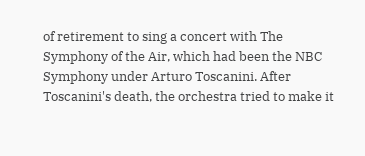of retirement to sing a concert with The Symphony of the Air, which had been the NBC Symphony under Arturo Toscanini. After Toscanini's death, the orchestra tried to make it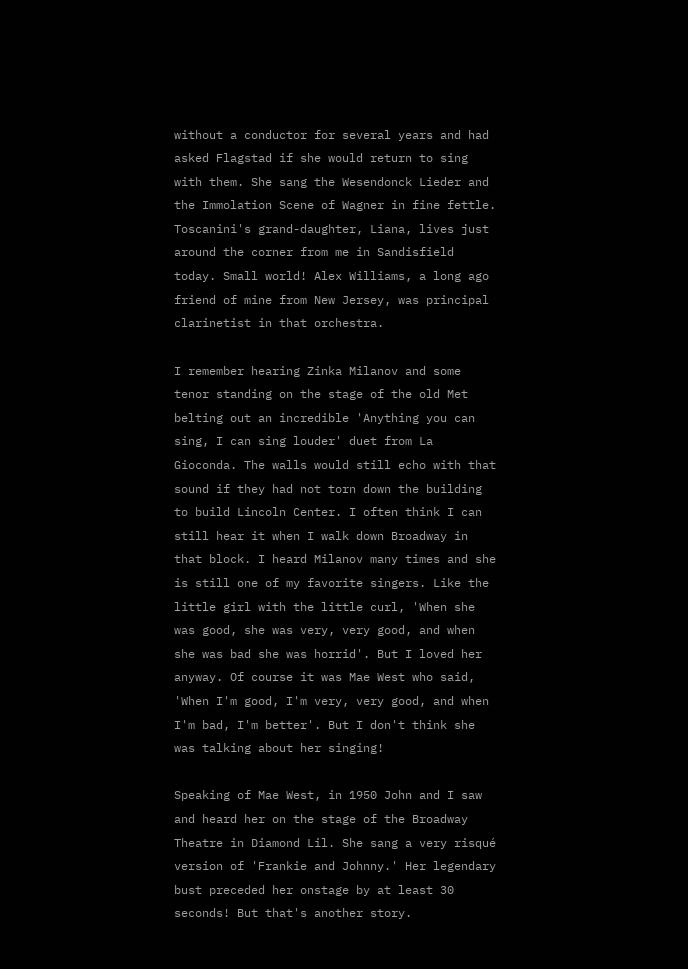without a conductor for several years and had asked Flagstad if she would return to sing with them. She sang the Wesendonck Lieder and the Immolation Scene of Wagner in fine fettle. Toscanini's grand-daughter, Liana, lives just around the corner from me in Sandisfield today. Small world! Alex Williams, a long ago friend of mine from New Jersey, was principal clarinetist in that orchestra.

I remember hearing Zinka Milanov and some tenor standing on the stage of the old Met belting out an incredible 'Anything you can sing, I can sing louder' duet from La Gioconda. The walls would still echo with that sound if they had not torn down the building to build Lincoln Center. I often think I can still hear it when I walk down Broadway in that block. I heard Milanov many times and she is still one of my favorite singers. Like the little girl with the little curl, 'When she was good, she was very, very good, and when she was bad she was horrid'. But I loved her anyway. Of course it was Mae West who said, 'When I'm good, I'm very, very good, and when I'm bad, I'm better'. But I don't think she was talking about her singing!

Speaking of Mae West, in 1950 John and I saw and heard her on the stage of the Broadway Theatre in Diamond Lil. She sang a very risqué version of 'Frankie and Johnny.' Her legendary bust preceded her onstage by at least 30 seconds! But that's another story.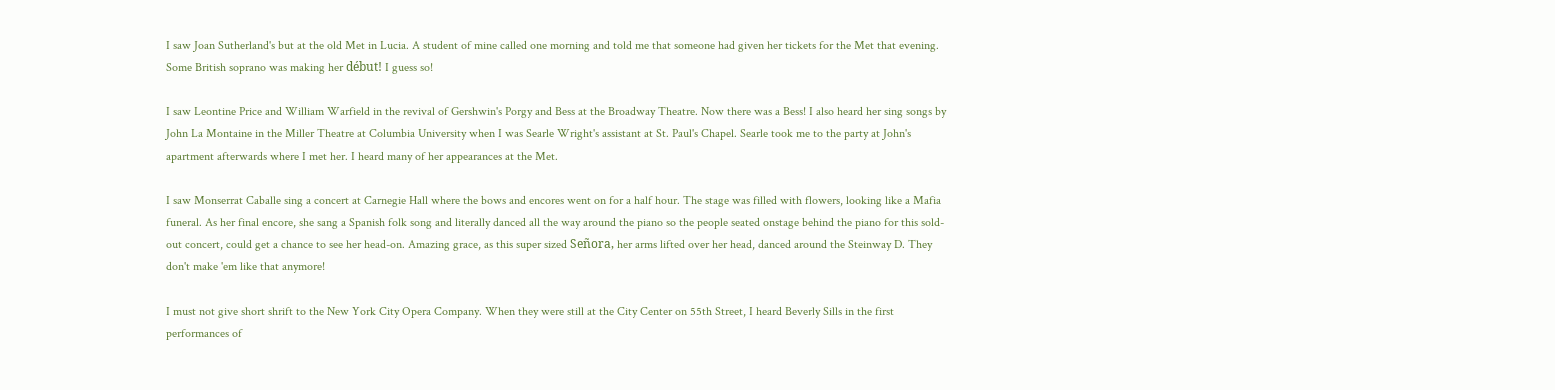I saw Joan Sutherland's but at the old Met in Lucia. A student of mine called one morning and told me that someone had given her tickets for the Met that evening. Some British soprano was making her début! I guess so!

I saw Leontine Price and William Warfield in the revival of Gershwin's Porgy and Bess at the Broadway Theatre. Now there was a Bess! I also heard her sing songs by John La Montaine in the Miller Theatre at Columbia University when I was Searle Wright's assistant at St. Paul's Chapel. Searle took me to the party at John's apartment afterwards where I met her. I heard many of her appearances at the Met.

I saw Monserrat Caballe sing a concert at Carnegie Hall where the bows and encores went on for a half hour. The stage was filled with flowers, looking like a Mafia funeral. As her final encore, she sang a Spanish folk song and literally danced all the way around the piano so the people seated onstage behind the piano for this sold-out concert, could get a chance to see her head-on. Amazing grace, as this super sized Señora, her arms lifted over her head, danced around the Steinway D. They don't make 'em like that anymore!

I must not give short shrift to the New York City Opera Company. When they were still at the City Center on 55th Street, I heard Beverly Sills in the first performances of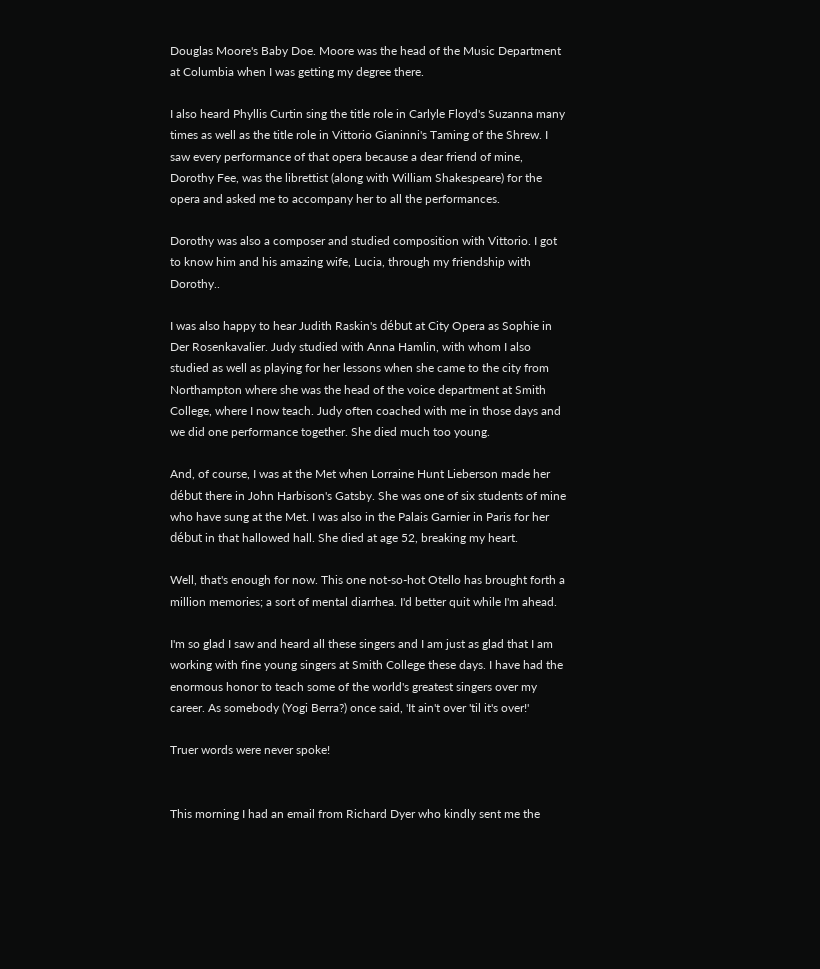Douglas Moore's Baby Doe. Moore was the head of the Music Department at Columbia when I was getting my degree there.

I also heard Phyllis Curtin sing the title role in Carlyle Floyd's Suzanna many times as well as the title role in Vittorio Gianinni's Taming of the Shrew. I saw every performance of that opera because a dear friend of mine, Dorothy Fee, was the librettist (along with William Shakespeare) for the opera and asked me to accompany her to all the performances.

Dorothy was also a composer and studied composition with Vittorio. I got to know him and his amazing wife, Lucia, through my friendship with Dorothy..

I was also happy to hear Judith Raskin's début at City Opera as Sophie in Der Rosenkavalier. Judy studied with Anna Hamlin, with whom I also studied as well as playing for her lessons when she came to the city from Northampton where she was the head of the voice department at Smith College, where I now teach. Judy often coached with me in those days and we did one performance together. She died much too young.

And, of course, I was at the Met when Lorraine Hunt Lieberson made her début there in John Harbison's Gatsby. She was one of six students of mine who have sung at the Met. I was also in the Palais Garnier in Paris for her début in that hallowed hall. She died at age 52, breaking my heart.

Well, that's enough for now. This one not-so-hot Otello has brought forth a million memories; a sort of mental diarrhea. I'd better quit while I'm ahead.

I'm so glad I saw and heard all these singers and I am just as glad that I am working with fine young singers at Smith College these days. I have had the enormous honor to teach some of the world's greatest singers over my career. As somebody (Yogi Berra?) once said, 'It ain't over 'til it's over!'

Truer words were never spoke!


This morning I had an email from Richard Dyer who kindly sent me the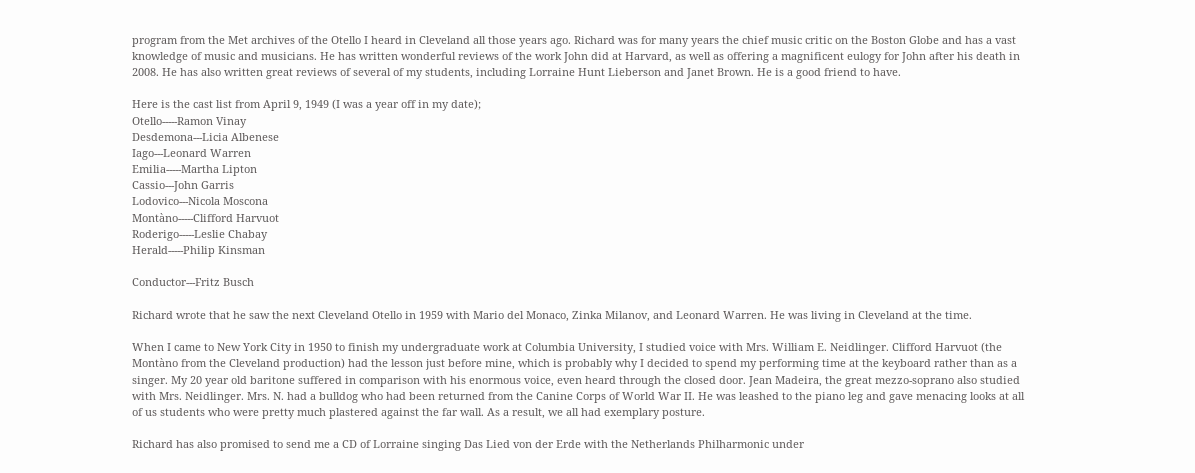program from the Met archives of the Otello I heard in Cleveland all those years ago. Richard was for many years the chief music critic on the Boston Globe and has a vast knowledge of music and musicians. He has written wonderful reviews of the work John did at Harvard, as well as offering a magnificent eulogy for John after his death in 2008. He has also written great reviews of several of my students, including Lorraine Hunt Lieberson and Janet Brown. He is a good friend to have.

Here is the cast list from April 9, 1949 (I was a year off in my date);
Otello-----Ramon Vinay
Desdemona---Licia Albenese
Iago---Leonard Warren
Emilia-----Martha Lipton
Cassio---John Garris
Lodovico---Nicola Moscona
Montàno-----Clifford Harvuot
Roderigo-----Leslie Chabay
Herald-----Philip Kinsman

Conductor---Fritz Busch

Richard wrote that he saw the next Cleveland Otello in 1959 with Mario del Monaco, Zinka Milanov, and Leonard Warren. He was living in Cleveland at the time.

When I came to New York City in 1950 to finish my undergraduate work at Columbia University, I studied voice with Mrs. William E. Neidlinger. Clifford Harvuot (the Montàno from the Cleveland production) had the lesson just before mine, which is probably why I decided to spend my performing time at the keyboard rather than as a singer. My 20 year old baritone suffered in comparison with his enormous voice, even heard through the closed door. Jean Madeira, the great mezzo-soprano also studied with Mrs. Neidlinger. Mrs. N. had a bulldog who had been returned from the Canine Corps of World War II. He was leashed to the piano leg and gave menacing looks at all of us students who were pretty much plastered against the far wall. As a result, we all had exemplary posture.

Richard has also promised to send me a CD of Lorraine singing Das Lied von der Erde with the Netherlands Philharmonic under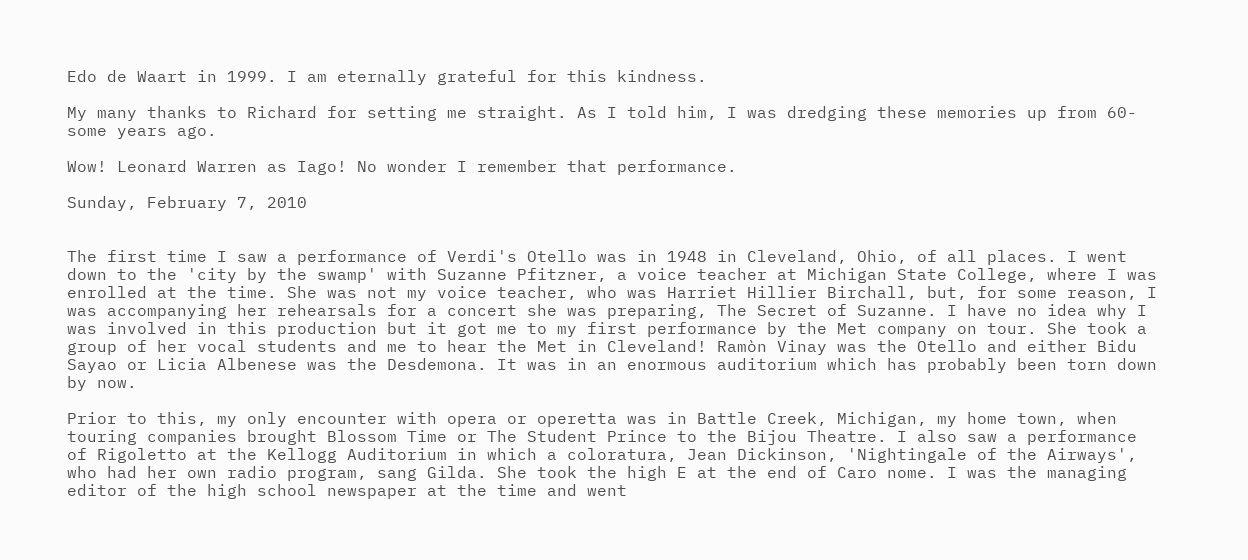Edo de Waart in 1999. I am eternally grateful for this kindness.

My many thanks to Richard for setting me straight. As I told him, I was dredging these memories up from 60-some years ago.

Wow! Leonard Warren as Iago! No wonder I remember that performance.

Sunday, February 7, 2010


The first time I saw a performance of Verdi's Otello was in 1948 in Cleveland, Ohio, of all places. I went down to the 'city by the swamp' with Suzanne Pfitzner, a voice teacher at Michigan State College, where I was enrolled at the time. She was not my voice teacher, who was Harriet Hillier Birchall, but, for some reason, I was accompanying her rehearsals for a concert she was preparing, The Secret of Suzanne. I have no idea why I was involved in this production but it got me to my first performance by the Met company on tour. She took a group of her vocal students and me to hear the Met in Cleveland! Ramòn Vinay was the Otello and either Bidu Sayao or Licia Albenese was the Desdemona. It was in an enormous auditorium which has probably been torn down by now.

Prior to this, my only encounter with opera or operetta was in Battle Creek, Michigan, my home town, when touring companies brought Blossom Time or The Student Prince to the Bijou Theatre. I also saw a performance of Rigoletto at the Kellogg Auditorium in which a coloratura, Jean Dickinson, 'Nightingale of the Airways', who had her own radio program, sang Gilda. She took the high E at the end of Caro nome. I was the managing editor of the high school newspaper at the time and went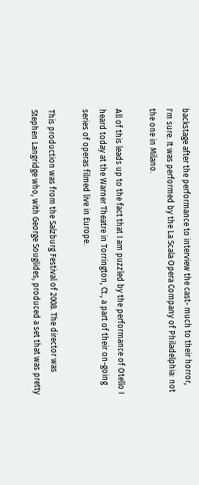backstage after the performance to interview the cast- much to their horror, I'm sure. It was performed by the La Scala Opera Company of Philadelphia: not the one in Milano.

All of this leads up to the fact that I am puzzled by the performance of Otello I heard today at the Warner Theatre in Torrington, Ct., a part of their on-going series of operas filmed live in Europe.

This production was from the Salzburg Festival of 2008. The director was Stephen Langridge who, with George Souglides, produced a set that was pretty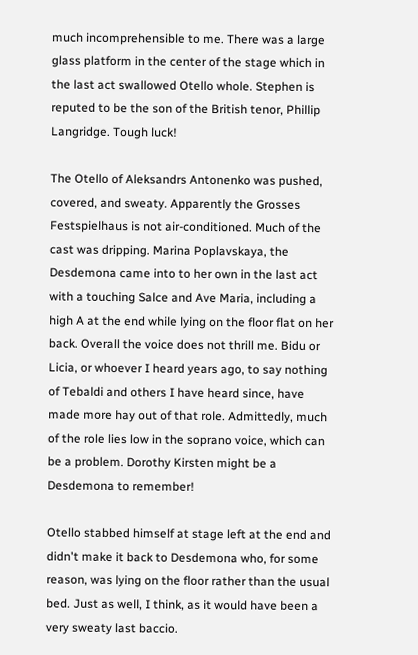much incomprehensible to me. There was a large glass platform in the center of the stage which in the last act swallowed Otello whole. Stephen is reputed to be the son of the British tenor, Phillip Langridge. Tough luck!

The Otello of Aleksandrs Antonenko was pushed, covered, and sweaty. Apparently the Grosses Festspielhaus is not air-conditioned. Much of the cast was dripping. Marina Poplavskaya, the Desdemona came into to her own in the last act with a touching Salce and Ave Maria, including a high A at the end while lying on the floor flat on her back. Overall the voice does not thrill me. Bidu or Licia, or whoever I heard years ago, to say nothing of Tebaldi and others I have heard since, have made more hay out of that role. Admittedly, much of the role lies low in the soprano voice, which can be a problem. Dorothy Kirsten might be a Desdemona to remember!

Otello stabbed himself at stage left at the end and didn't make it back to Desdemona who, for some reason, was lying on the floor rather than the usual bed. Just as well, I think, as it would have been a very sweaty last baccio.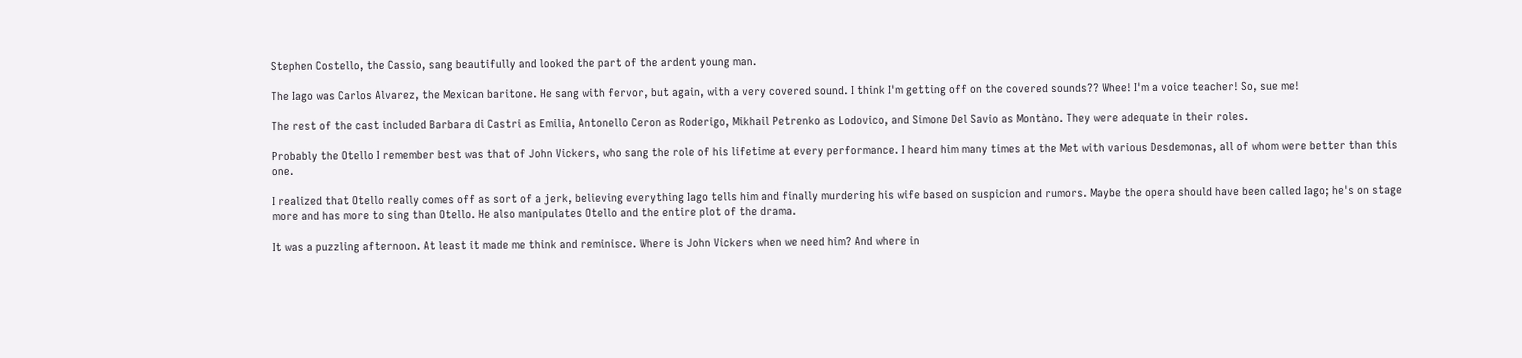Stephen Costello, the Cassio, sang beautifully and looked the part of the ardent young man.

The Iago was Carlos Alvarez, the Mexican baritone. He sang with fervor, but again, with a very covered sound. I think I'm getting off on the covered sounds?? Whee! I'm a voice teacher! So, sue me!

The rest of the cast included Barbara di Castri as Emilia, Antonello Ceron as Roderigo, Mikhail Petrenko as Lodovico, and Simone Del Savio as Montàno. They were adequate in their roles.

Probably the Otello I remember best was that of John Vickers, who sang the role of his lifetime at every performance. I heard him many times at the Met with various Desdemonas, all of whom were better than this one.

I realized that Otello really comes off as sort of a jerk, believing everything Iago tells him and finally murdering his wife based on suspicion and rumors. Maybe the opera should have been called Iago; he's on stage more and has more to sing than Otello. He also manipulates Otello and the entire plot of the drama.

It was a puzzling afternoon. At least it made me think and reminisce. Where is John Vickers when we need him? And where in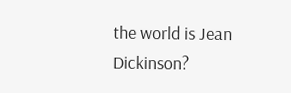the world is Jean Dickinson?